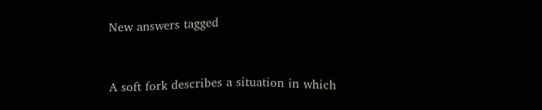New answers tagged


A soft fork describes a situation in which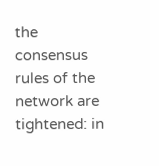the consensus rules of the network are tightened: in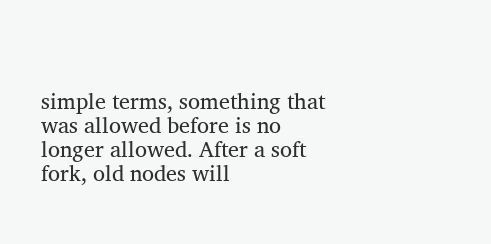simple terms, something that was allowed before is no longer allowed. After a soft fork, old nodes will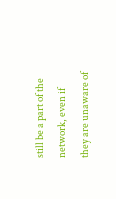still be a part of the network, even if they are unaware of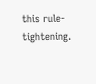this rule-tightening.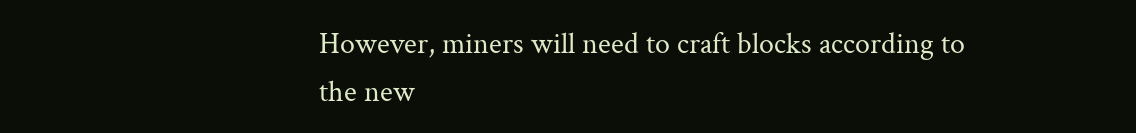However, miners will need to craft blocks according to the new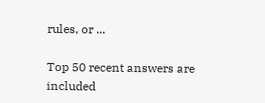rules, or ...

Top 50 recent answers are included